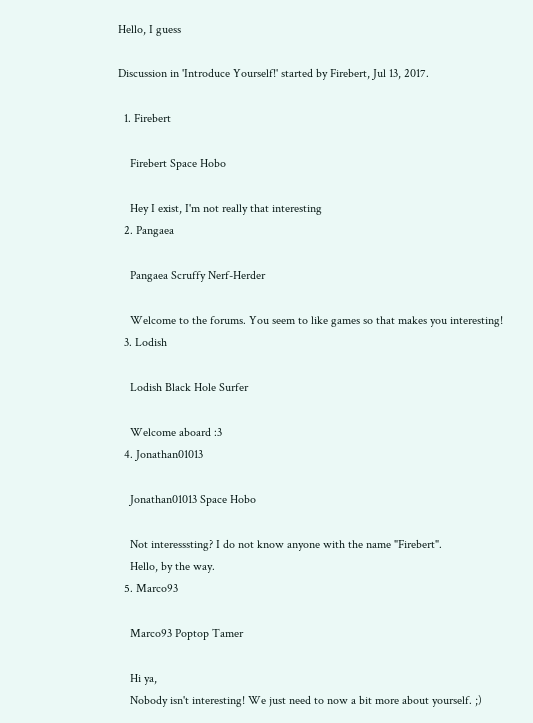Hello, I guess

Discussion in 'Introduce Yourself!' started by Firebert, Jul 13, 2017.

  1. Firebert

    Firebert Space Hobo

    Hey I exist, I'm not really that interesting
  2. Pangaea

    Pangaea Scruffy Nerf-Herder

    Welcome to the forums. You seem to like games so that makes you interesting!
  3. Lodish

    Lodish Black Hole Surfer

    Welcome aboard :3
  4. Jonathan01013

    Jonathan01013 Space Hobo

    Not interesssting? I do not know anyone with the name "Firebert".
    Hello, by the way.
  5. Marco93

    Marco93 Poptop Tamer

    Hi ya,
    Nobody isn't interesting! We just need to now a bit more about yourself. ;)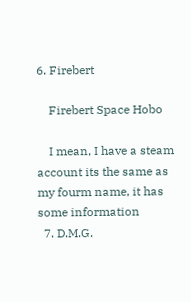6. Firebert

    Firebert Space Hobo

    I mean, I have a steam account its the same as my fourm name, it has some information
  7. D.M.G.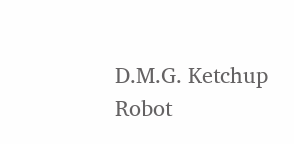D.M.G. Ketchup Robot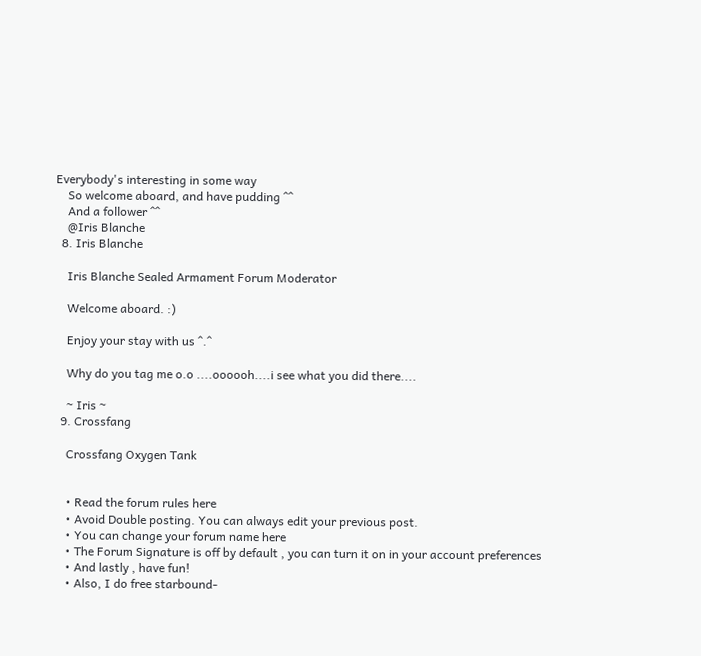Everybody's interesting in some way
    So welcome aboard, and have pudding ^^
    And a follower ^^
    @Iris Blanche
  8. Iris Blanche

    Iris Blanche Sealed Armament Forum Moderator

    Welcome aboard. :)

    Enjoy your stay with us ^.^

    Why do you tag me o.o ....oooooh....i see what you did there....

    ~ Iris ~
  9. Crossfang

    Crossfang Oxygen Tank


    • Read the forum rules here
    • Avoid Double posting. You can always edit your previous post.
    • You can change your forum name here
    • The Forum Signature is off by default , you can turn it on in your account preferences
    • And lastly , have fun!
    • Also, I do free starbound-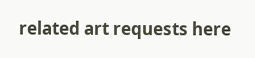related art requests here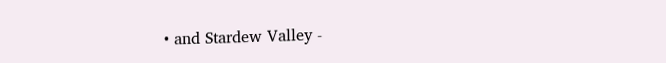• and Stardew Valley -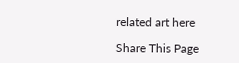related art here

Share This Page